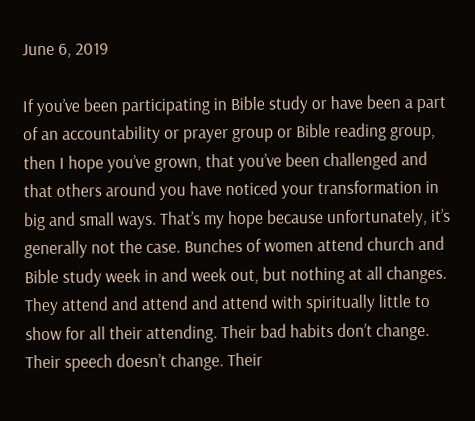June 6, 2019

If you’ve been participating in Bible study or have been a part of an accountability or prayer group or Bible reading group, then I hope you’ve grown, that you’ve been challenged and that others around you have noticed your transformation in big and small ways. That’s my hope because unfortunately, it’s generally not the case. Bunches of women attend church and Bible study week in and week out, but nothing at all changes. They attend and attend and attend with spiritually little to show for all their attending. Their bad habits don’t change. Their speech doesn’t change. Their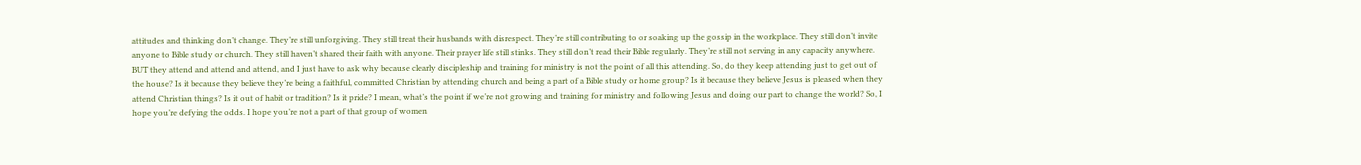attitudes and thinking don’t change. They’re still unforgiving. They still treat their husbands with disrespect. They’re still contributing to or soaking up the gossip in the workplace. They still don’t invite anyone to Bible study or church. They still haven’t shared their faith with anyone. Their prayer life still stinks. They still don’t read their Bible regularly. They’re still not serving in any capacity anywhere. BUT they attend and attend and attend, and I just have to ask why because clearly discipleship and training for ministry is not the point of all this attending. So, do they keep attending just to get out of the house? Is it because they believe they’re being a faithful, committed Christian by attending church and being a part of a Bible study or home group? Is it because they believe Jesus is pleased when they attend Christian things? Is it out of habit or tradition? Is it pride? I mean, what’s the point if we’re not growing and training for ministry and following Jesus and doing our part to change the world? So, I hope you’re defying the odds. I hope you’re not a part of that group of women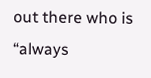out there who is “always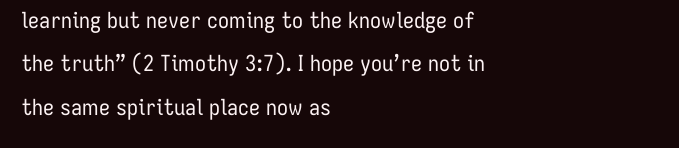learning but never coming to the knowledge of the truth” (2 Timothy 3:7). I hope you’re not in the same spiritual place now as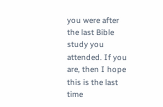you were after the last Bible study you attended. If you are, then I hope this is the last time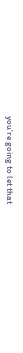you’re going to let that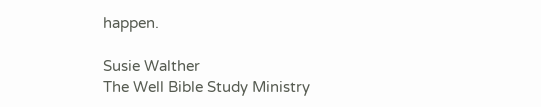happen.

Susie Walther
The Well Bible Study Ministry